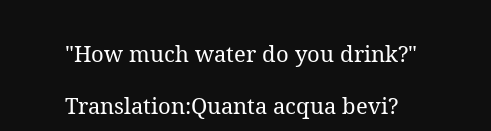"How much water do you drink?"

Translation:Quanta acqua bevi?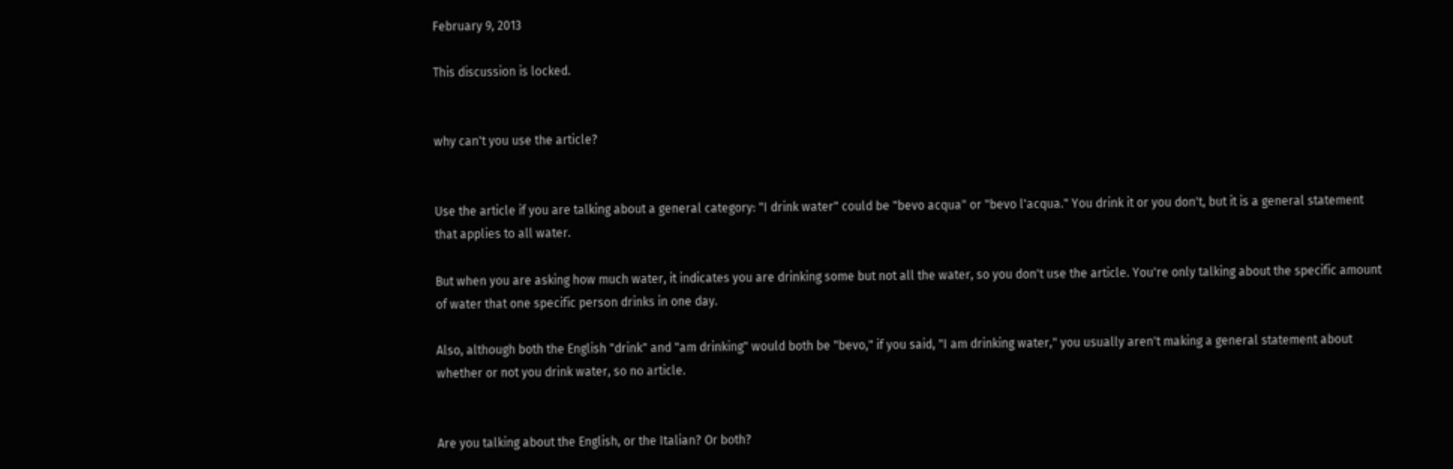February 9, 2013

This discussion is locked.


why can't you use the article?


Use the article if you are talking about a general category: "I drink water" could be "bevo acqua" or "bevo l'acqua." You drink it or you don't, but it is a general statement that applies to all water.

But when you are asking how much water, it indicates you are drinking some but not all the water, so you don't use the article. You're only talking about the specific amount of water that one specific person drinks in one day.

Also, although both the English "drink" and "am drinking" would both be "bevo," if you said, "I am drinking water," you usually aren't making a general statement about whether or not you drink water, so no article.


Are you talking about the English, or the Italian? Or both?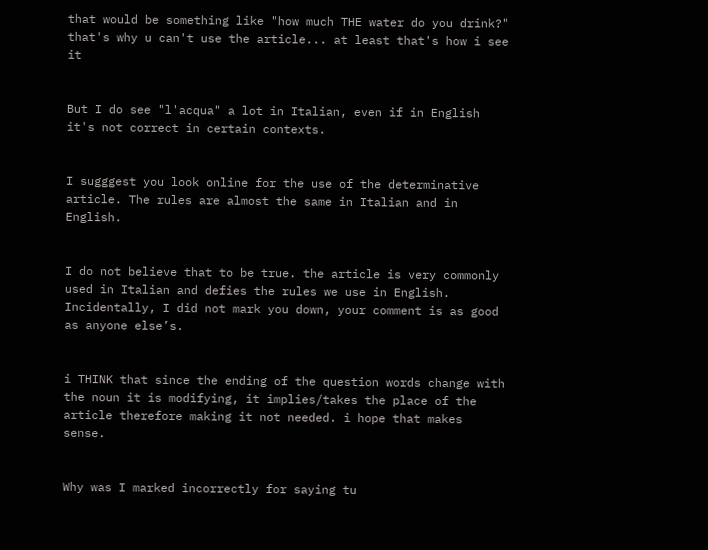that would be something like "how much THE water do you drink?" that's why u can't use the article... at least that's how i see it


But I do see "l'acqua" a lot in Italian, even if in English it's not correct in certain contexts.


I sugggest you look online for the use of the determinative article. The rules are almost the same in Italian and in English.


I do not believe that to be true. the article is very commonly used in Italian and defies the rules we use in English. Incidentally, I did not mark you down, your comment is as good as anyone else’s.


i THINK that since the ending of the question words change with the noun it is modifying, it implies/takes the place of the article therefore making it not needed. i hope that makes sense.


Why was I marked incorrectly for saying tu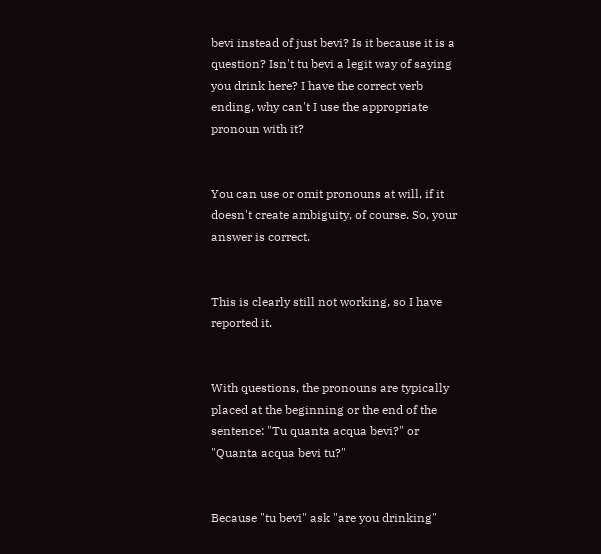bevi instead of just bevi? Is it because it is a question? Isn't tu bevi a legit way of saying you drink here? I have the correct verb ending, why can't I use the appropriate pronoun with it?


You can use or omit pronouns at will, if it doesn't create ambiguity, of course. So, your answer is correct.


This is clearly still not working, so I have reported it.


With questions, the pronouns are typically placed at the beginning or the end of the sentence: "Tu quanta acqua bevi?" or "Quanta acqua bevi tu?"


Because "tu bevi" ask "are you drinking"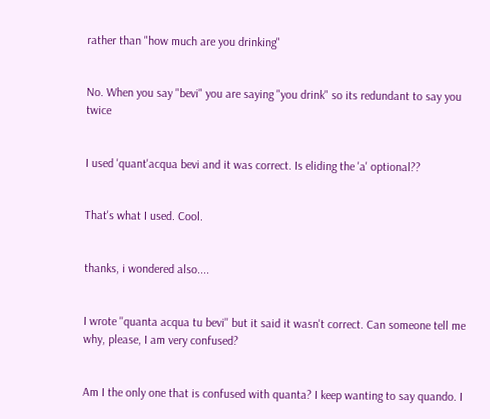rather than "how much are you drinking"


No. When you say "bevi" you are saying "you drink" so its redundant to say you twice


I used 'quant'acqua bevi and it was correct. Is eliding the 'a' optional??


That's what I used. Cool.


thanks, i wondered also....


I wrote ''quanta acqua tu bevi'' but it said it wasn't correct. Can someone tell me why, please, I am very confused?


Am I the only one that is confused with quanta? I keep wanting to say quando. I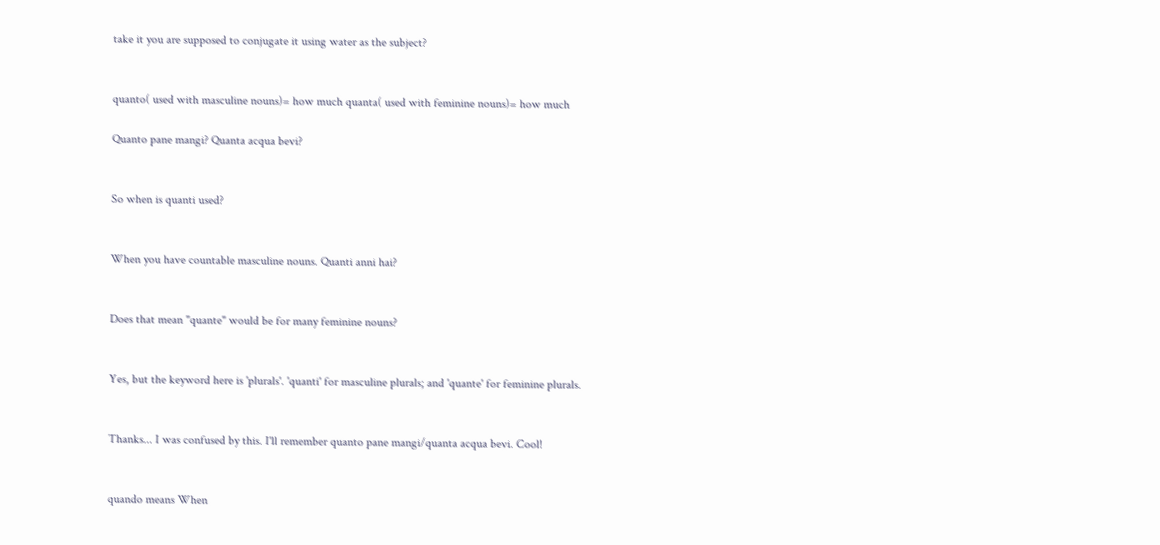take it you are supposed to conjugate it using water as the subject?


quanto( used with masculine nouns)= how much quanta( used with feminine nouns)= how much

Quanto pane mangi? Quanta acqua bevi?


So when is quanti used?


When you have countable masculine nouns. Quanti anni hai?


Does that mean "quante" would be for many feminine nouns?


Yes, but the keyword here is 'plurals'. 'quanti' for masculine plurals; and 'quante' for feminine plurals.


Thanks... I was confused by this. I'll remember quanto pane mangi/quanta acqua bevi. Cool!


quando means When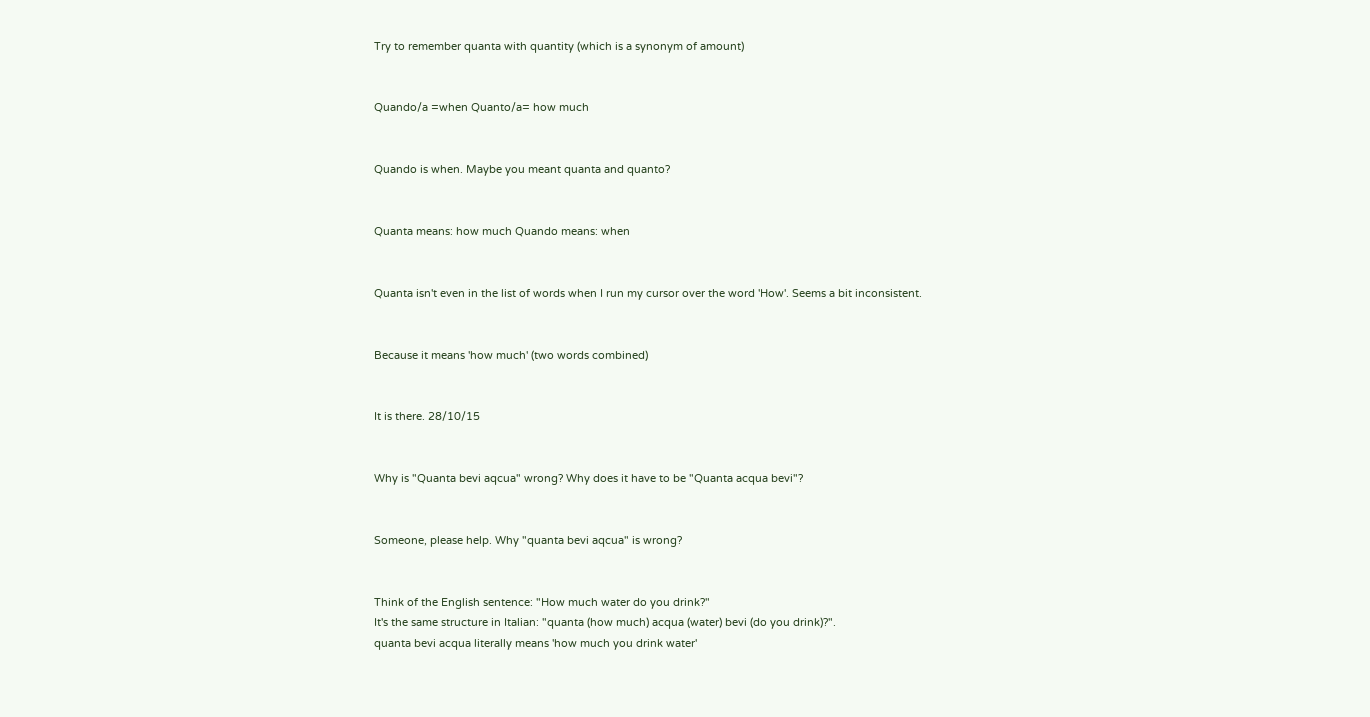Try to remember quanta with quantity (which is a synonym of amount)


Quando/a =when Quanto/a= how much


Quando is when. Maybe you meant quanta and quanto?


Quanta means: how much Quando means: when


Quanta isn't even in the list of words when I run my cursor over the word 'How'. Seems a bit inconsistent.


Because it means 'how much' (two words combined)


It is there. 28/10/15


Why is "Quanta bevi aqcua" wrong? Why does it have to be "Quanta acqua bevi"?


Someone, please help. Why "quanta bevi aqcua" is wrong?


Think of the English sentence: "How much water do you drink?"
It's the same structure in Italian: "quanta (how much) acqua (water) bevi (do you drink)?".
quanta bevi acqua literally means 'how much you drink water'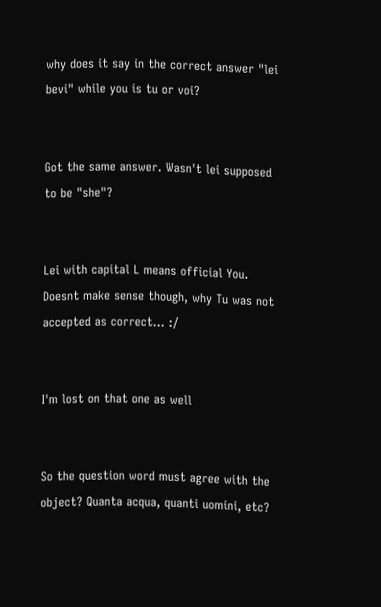why does it say in the correct answer "lei bevi" while you is tu or voi?


Got the same answer. Wasn't lei supposed to be "she"?


Lei with capital L means official You. Doesnt make sense though, why Tu was not accepted as correct... :/


I'm lost on that one as well


So the question word must agree with the object? Quanta acqua, quanti uomini, etc?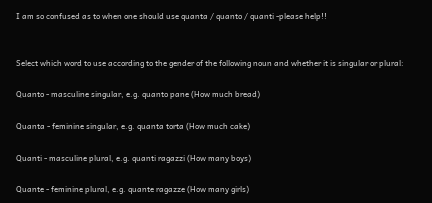I am so confused as to when one should use quanta / quanto / quanti -please help!!


Select which word to use according to the gender of the following noun and whether it is singular or plural:

Quanto - masculine singular, e.g. quanto pane (How much bread)

Quanta - feminine singular, e.g. quanta torta (How much cake)

Quanti - masculine plural, e.g. quanti ragazzi (How many boys)

Quante - feminine plural, e.g. quante ragazze (How many girls)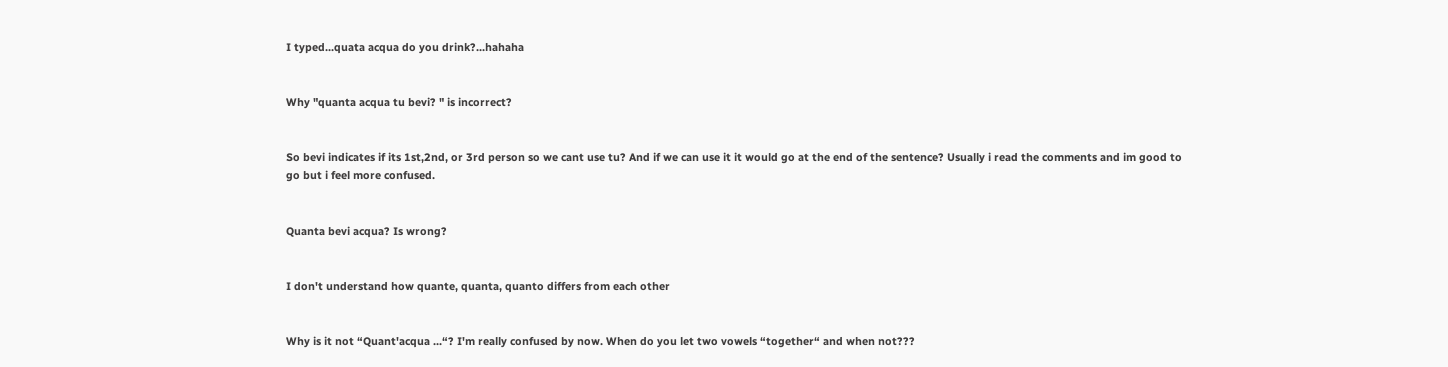I typed...quata acqua do you drink?...hahaha


Why "quanta acqua tu bevi? " is incorrect?


So bevi indicates if its 1st,2nd, or 3rd person so we cant use tu? And if we can use it it would go at the end of the sentence? Usually i read the comments and im good to go but i feel more confused.


Quanta bevi acqua? Is wrong?


I don't understand how quante, quanta, quanto differs from each other


Why is it not “Quant'acqua ...“? I'm really confused by now. When do you let two vowels “together“ and when not???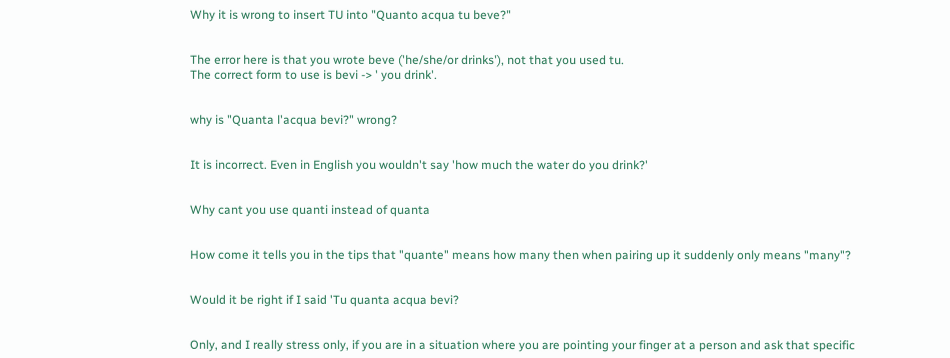Why it is wrong to insert TU into "Quanto acqua tu beve?"


The error here is that you wrote beve ('he/she/or drinks'), not that you used tu.
The correct form to use is bevi -> ' you drink'.


why is "Quanta l'acqua bevi?" wrong?


It is incorrect. Even in English you wouldn't say 'how much the water do you drink?'


Why cant you use quanti instead of quanta


How come it tells you in the tips that "quante" means how many then when pairing up it suddenly only means "many"?


Would it be right if I said 'Tu quanta acqua bevi?


Only, and I really stress only, if you are in a situation where you are pointing your finger at a person and ask that specific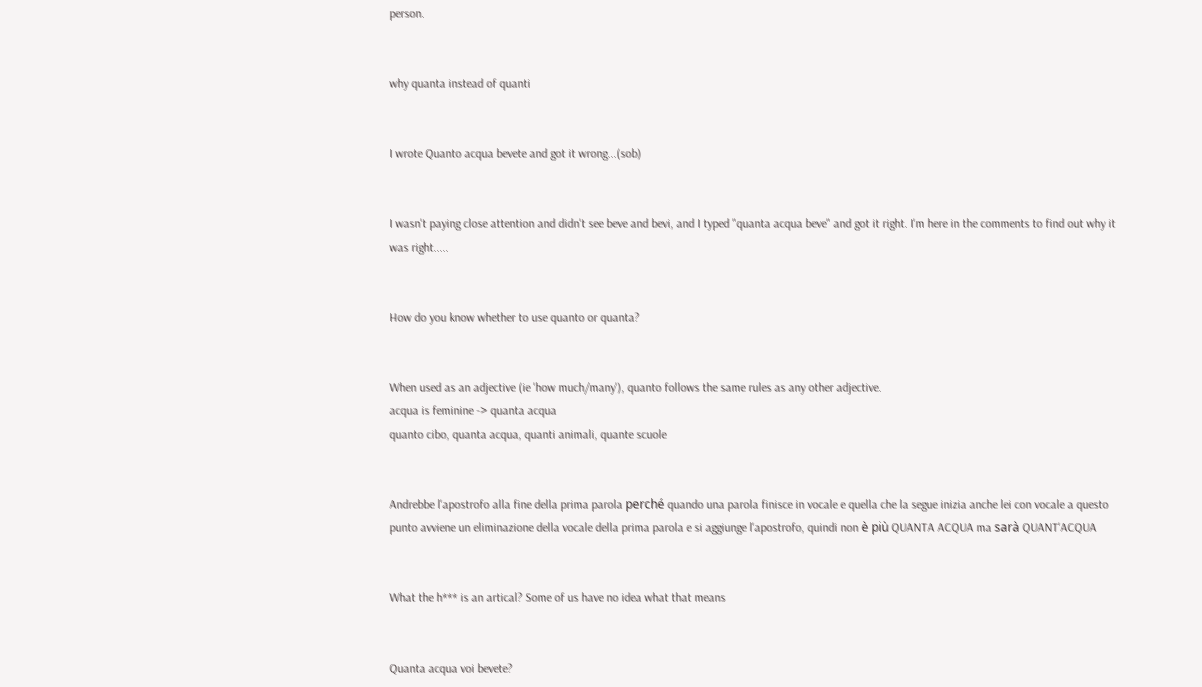person.


why quanta instead of quanti


I wrote Quanto acqua bevete and got it wrong...(sob)


I wasn't paying close attention and didn't see beve and bevi, and I typed "quanta acqua beve" and got it right. I'm here in the comments to find out why it was right.....


How do you know whether to use quanto or quanta?


When used as an adjective (ie 'how much/many'), quanto follows the same rules as any other adjective.
acqua is feminine -> quanta acqua
quanto cibo, quanta acqua, quanti animali, quante scuole


Andrebbe l'apostrofo alla fine della prima parola perché quando una parola finisce in vocale e quella che la segue inizia anche lei con vocale a questo punto avviene un eliminazione della vocale della prima parola e si aggiunge l'apostrofo, quindi non è più QUANTA ACQUA ma sarà QUANT'ACQUA


What the h*** is an artical? Some of us have no idea what that means


Quanta acqua voi bevete?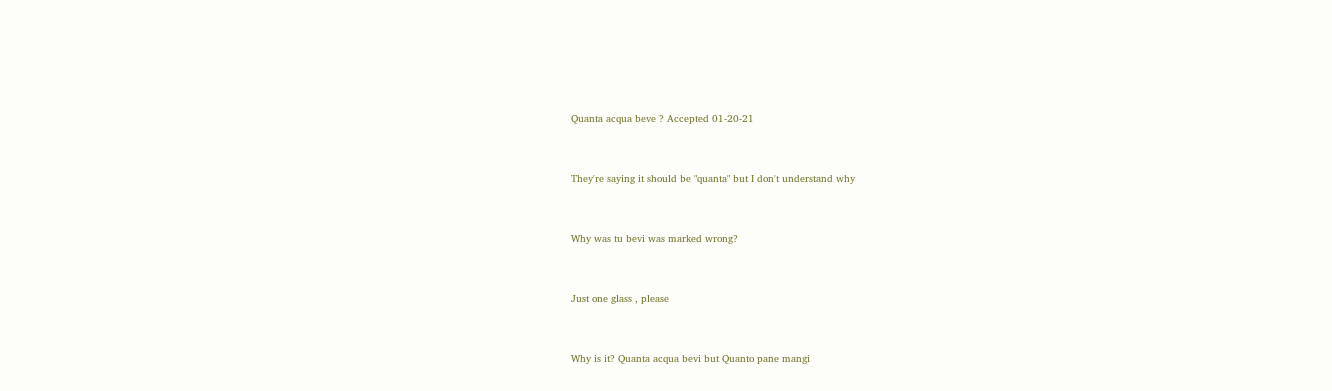Quanta acqua beve ? Accepted 01-20-21


They're saying it should be "quanta" but I don't understand why


Why was tu bevi was marked wrong?


Just one glass , please


Why is it? Quanta acqua bevi but Quanto pane mangi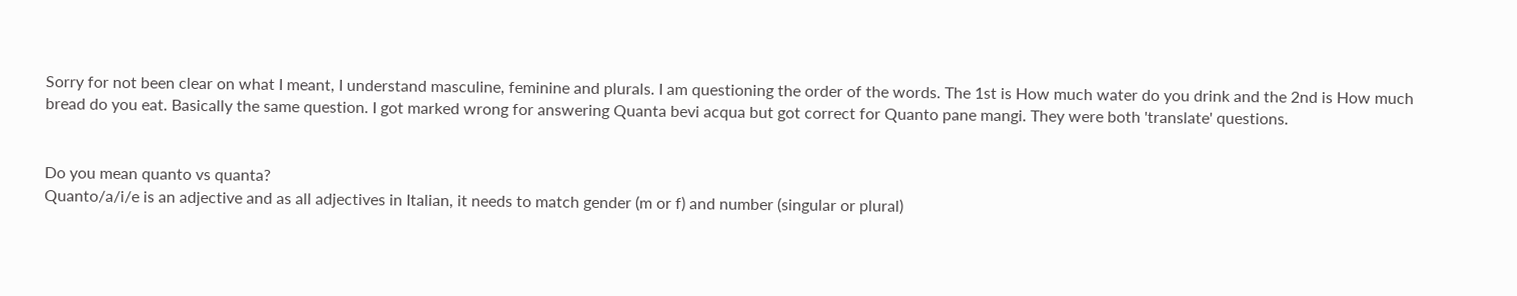Sorry for not been clear on what I meant, I understand masculine, feminine and plurals. I am questioning the order of the words. The 1st is How much water do you drink and the 2nd is How much bread do you eat. Basically the same question. I got marked wrong for answering Quanta bevi acqua but got correct for Quanto pane mangi. They were both 'translate' questions.


Do you mean quanto vs quanta?
Quanto/a/i/e is an adjective and as all adjectives in Italian, it needs to match gender (m or f) and number (singular or plural)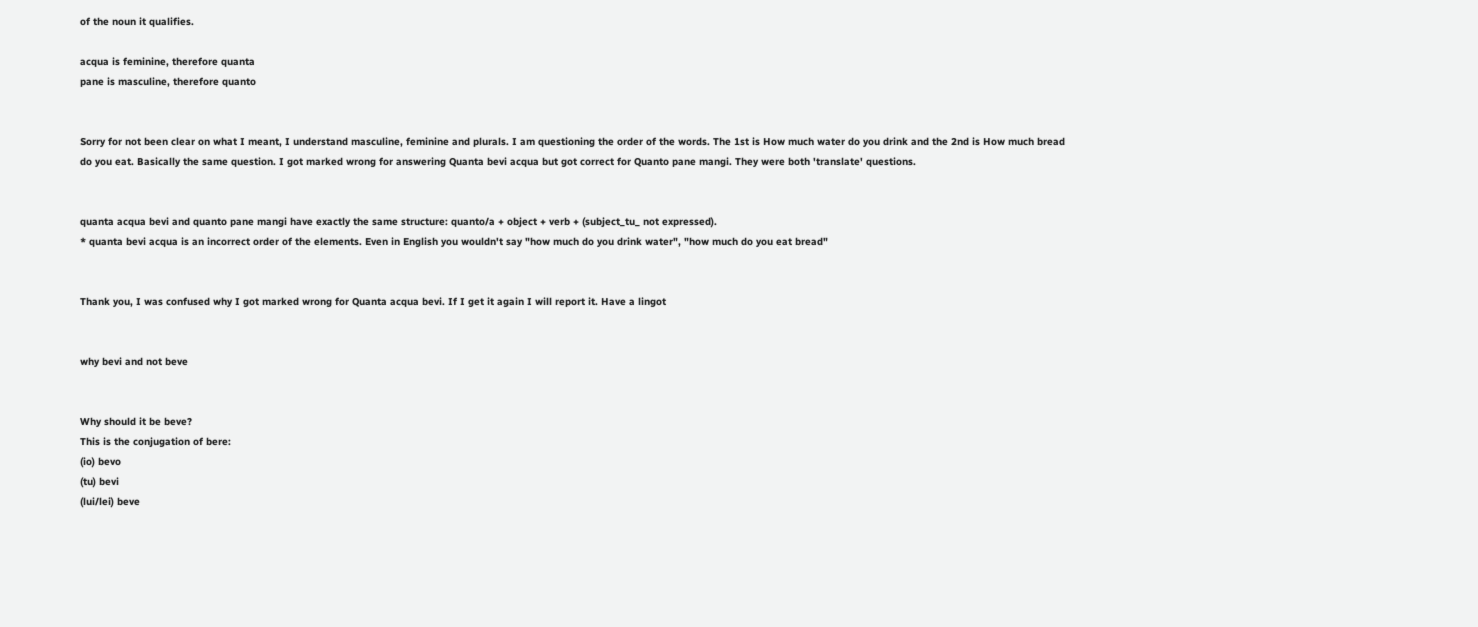of the noun it qualifies.

acqua is feminine, therefore quanta
pane is masculine, therefore quanto


Sorry for not been clear on what I meant, I understand masculine, feminine and plurals. I am questioning the order of the words. The 1st is How much water do you drink and the 2nd is How much bread do you eat. Basically the same question. I got marked wrong for answering Quanta bevi acqua but got correct for Quanto pane mangi. They were both 'translate' questions.


quanta acqua bevi and quanto pane mangi have exactly the same structure: quanto/a + object + verb + (subject_tu_ not expressed).
* quanta bevi acqua is an incorrect order of the elements. Even in English you wouldn't say "how much do you drink water", "how much do you eat bread"


Thank you, I was confused why I got marked wrong for Quanta acqua bevi. If I get it again I will report it. Have a lingot


why bevi and not beve


Why should it be beve?
This is the conjugation of bere:
(io) bevo
(tu) bevi
(lui/lei) beve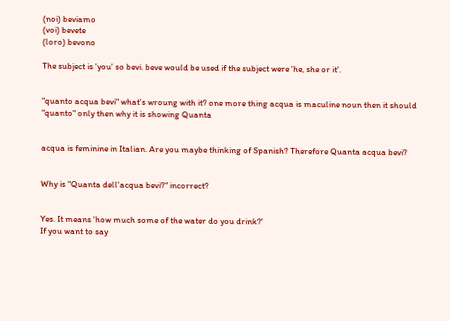(noi) beviamo
(voi) bevete
(loro) bevono

The subject is 'you' so bevi. beve would be used if the subject were 'he, she or it'.


"quanto acqua bevi" what's wroung with it? one more thing acqua is maculine noun then it should "quanto" only then why it is showing Quanta


acqua is feminine in Italian. Are you maybe thinking of Spanish? Therefore Quanta acqua bevi?


Why is "Quanta dell'acqua bevi?" incorrect?


Yes. It means 'how much some of the water do you drink?'
If you want to say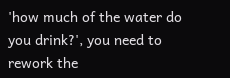'how much of the water do you drink?', you need to rework the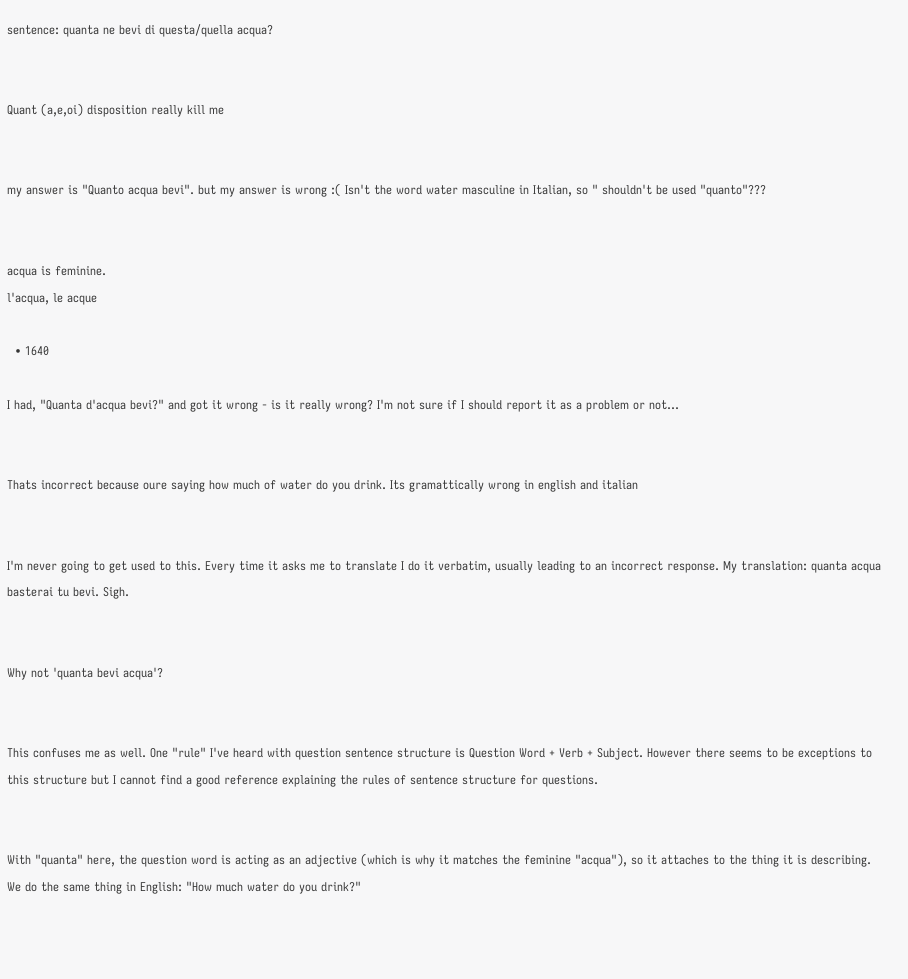sentence: quanta ne bevi di questa/quella acqua?


Quant (a,e,oi) disposition really kill me


my answer is "Quanto acqua bevi". but my answer is wrong :( Isn't the word water masculine in Italian, so " shouldn't be used "quanto"???


acqua is feminine.
l'acqua, le acque

  • 1640

I had, "Quanta d'acqua bevi?" and got it wrong - is it really wrong? I'm not sure if I should report it as a problem or not...


Thats incorrect because oure saying how much of water do you drink. Its gramattically wrong in english and italian


I'm never going to get used to this. Every time it asks me to translate I do it verbatim, usually leading to an incorrect response. My translation: quanta acqua basterai tu bevi. Sigh.


Why not 'quanta bevi acqua'?


This confuses me as well. One "rule" I've heard with question sentence structure is Question Word + Verb + Subject. However there seems to be exceptions to this structure but I cannot find a good reference explaining the rules of sentence structure for questions.


With "quanta" here, the question word is acting as an adjective (which is why it matches the feminine "acqua"), so it attaches to the thing it is describing. We do the same thing in English: "How much water do you drink?"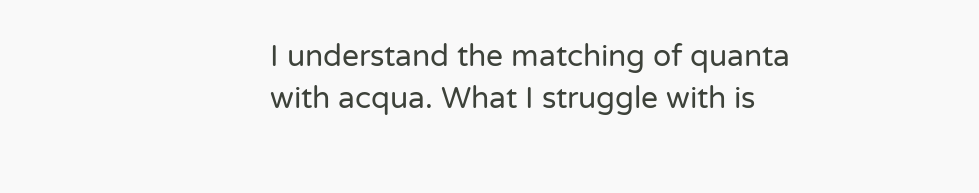I understand the matching of quanta with acqua. What I struggle with is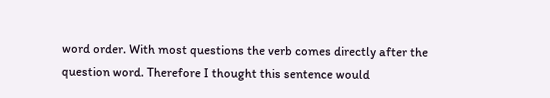word order. With most questions the verb comes directly after the question word. Therefore I thought this sentence would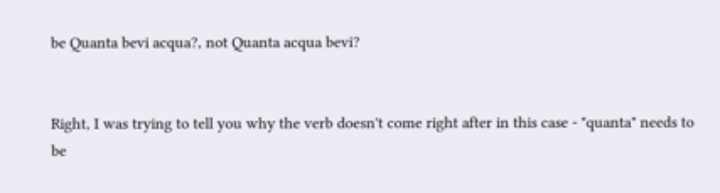be Quanta bevi acqua?, not Quanta acqua bevi?


Right, I was trying to tell you why the verb doesn't come right after in this case - "quanta" needs to be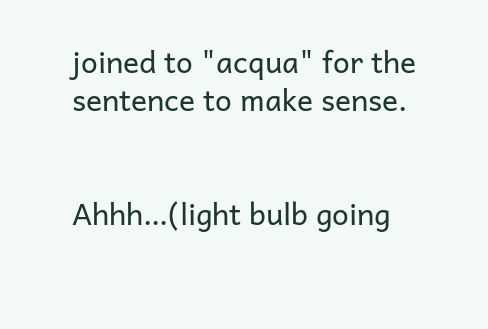joined to "acqua" for the sentence to make sense.


Ahhh…(light bulb going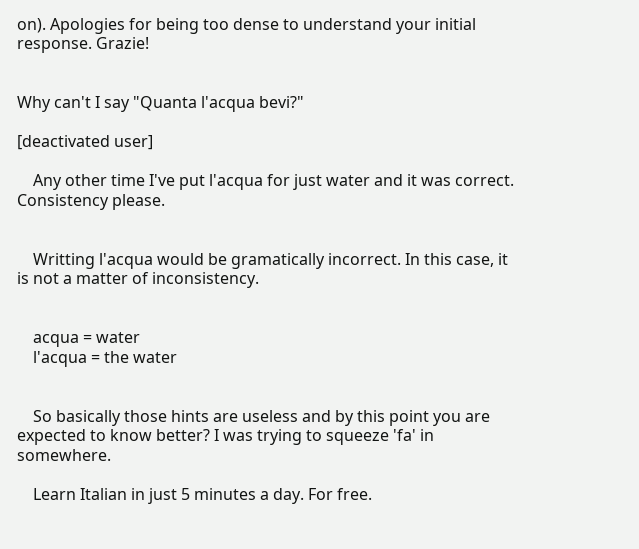on). Apologies for being too dense to understand your initial response. Grazie!


Why can't I say "Quanta l'acqua bevi?"

[deactivated user]

    Any other time I've put l'acqua for just water and it was correct. Consistency please.


    Writting l'acqua would be gramatically incorrect. In this case, it is not a matter of inconsistency.


    acqua = water
    l'acqua = the water


    So basically those hints are useless and by this point you are expected to know better? I was trying to squeeze 'fa' in somewhere.

    Learn Italian in just 5 minutes a day. For free.